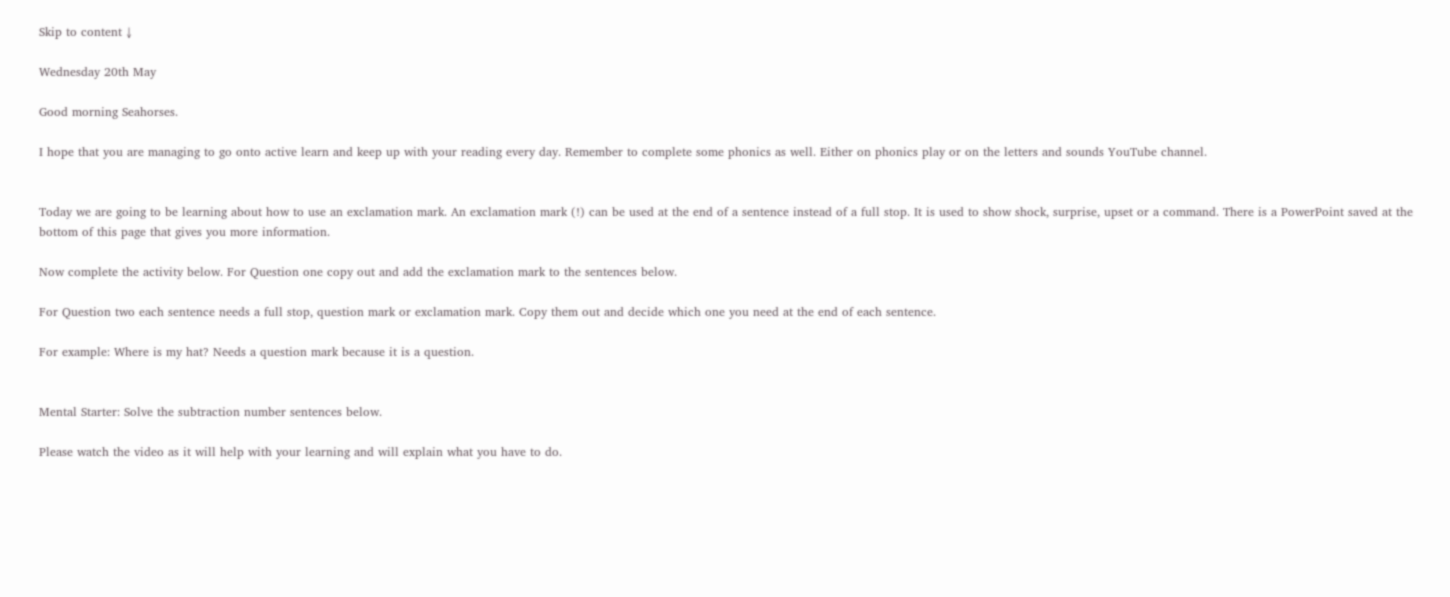Skip to content ↓

Wednesday 20th May

Good morning Seahorses.

I hope that you are managing to go onto active learn and keep up with your reading every day. Remember to complete some phonics as well. Either on phonics play or on the letters and sounds YouTube channel.


Today we are going to be learning about how to use an exclamation mark. An exclamation mark (!) can be used at the end of a sentence instead of a full stop. It is used to show shock, surprise, upset or a command. There is a PowerPoint saved at the bottom of this page that gives you more information.

Now complete the activity below. For Question one copy out and add the exclamation mark to the sentences below.

For Question two each sentence needs a full stop, question mark or exclamation mark. Copy them out and decide which one you need at the end of each sentence.

For example: Where is my hat? Needs a question mark because it is a question.


Mental Starter: Solve the subtraction number sentences below.

Please watch the video as it will help with your learning and will explain what you have to do.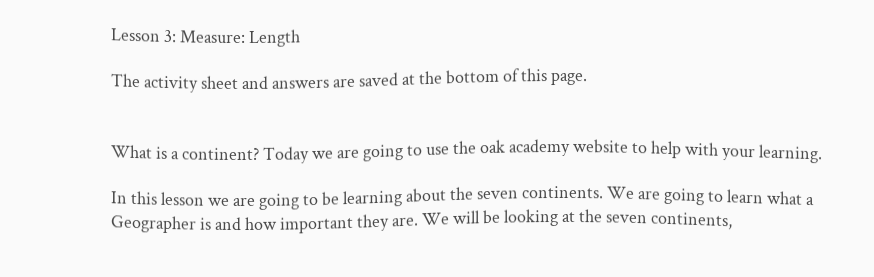Lesson 3: Measure: Length

The activity sheet and answers are saved at the bottom of this page.


What is a continent? Today we are going to use the oak academy website to help with your learning.

In this lesson we are going to be learning about the seven continents. We are going to learn what a Geographer is and how important they are. We will be looking at the seven continents,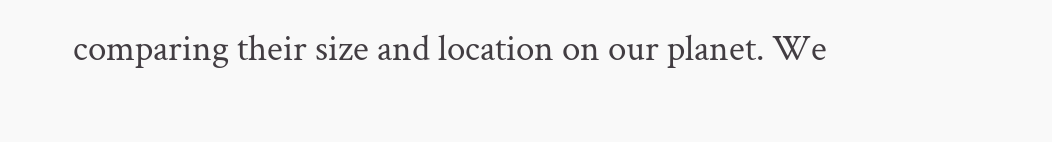comparing their size and location on our planet. We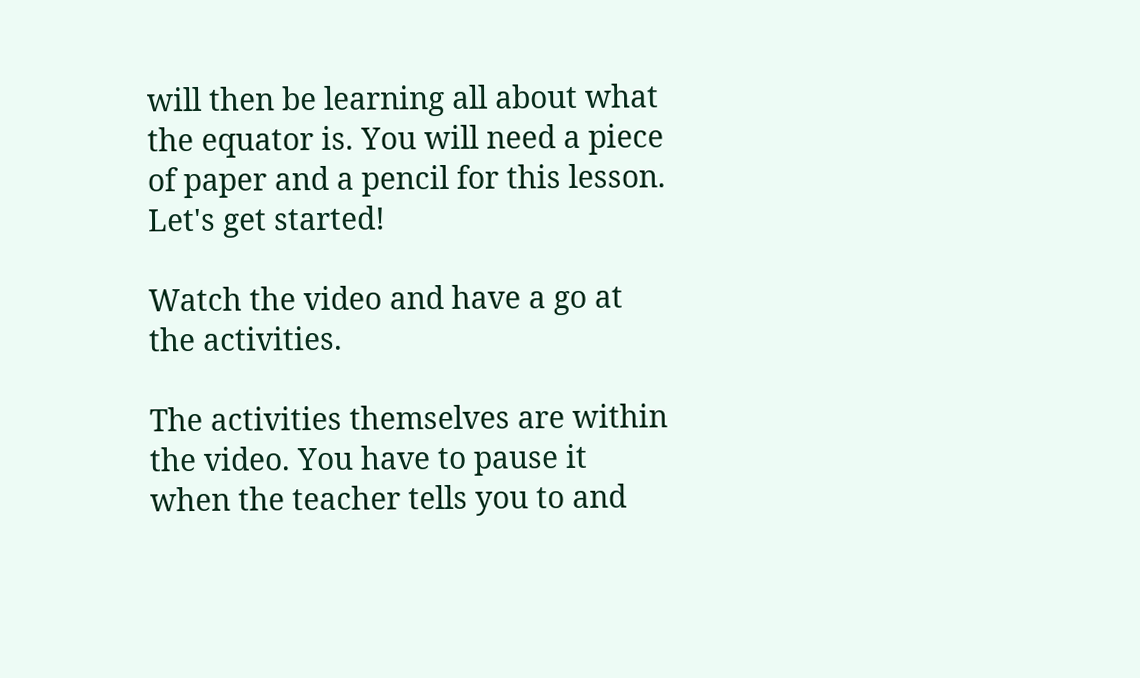will then be learning all about what the equator is. You will need a piece of paper and a pencil for this lesson. Let's get started!

Watch the video and have a go at the activities.

The activities themselves are within the video. You have to pause it when the teacher tells you to and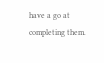have a go at completing them.